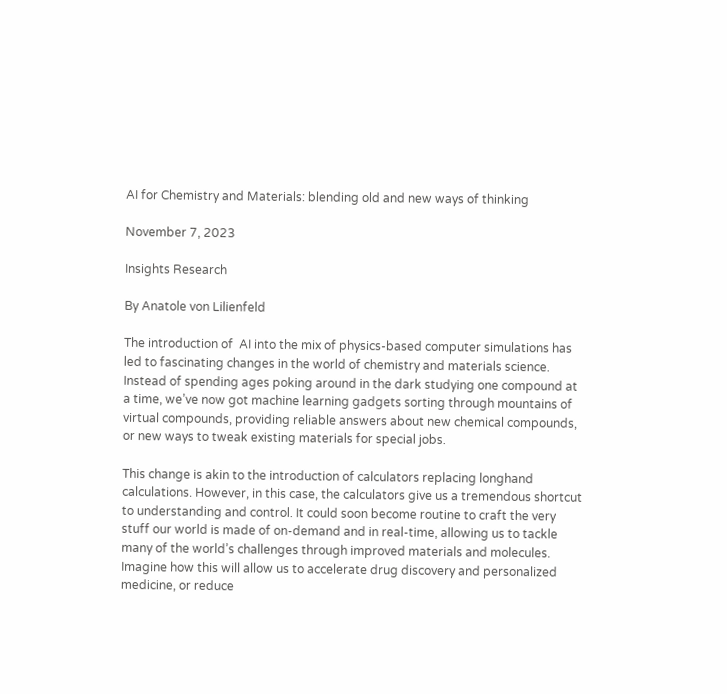AI for Chemistry and Materials: blending old and new ways of thinking

November 7, 2023

Insights Research

By Anatole von Lilienfeld

The introduction of  AI into the mix of physics-based computer simulations has led to fascinating changes in the world of chemistry and materials science. Instead of spending ages poking around in the dark studying one compound at a time, we’ve now got machine learning gadgets sorting through mountains of virtual compounds, providing reliable answers about new chemical compounds, or new ways to tweak existing materials for special jobs.

This change is akin to the introduction of calculators replacing longhand calculations. However, in this case, the calculators give us a tremendous shortcut to understanding and control. It could soon become routine to craft the very stuff our world is made of on-demand and in real-time, allowing us to tackle many of the world’s challenges through improved materials and molecules.  Imagine how this will allow us to accelerate drug discovery and personalized medicine, or reduce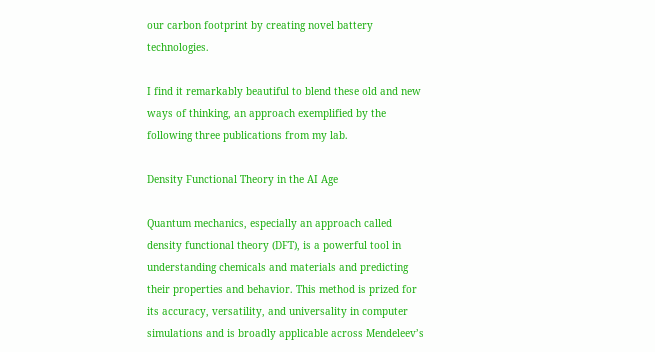our carbon footprint by creating novel battery technologies.

I find it remarkably beautiful to blend these old and new ways of thinking, an approach exemplified by the following three publications from my lab.

Density Functional Theory in the AI Age

Quantum mechanics, especially an approach called density functional theory (DFT), is a powerful tool in understanding chemicals and materials and predicting their properties and behavior. This method is prized for its accuracy, versatility, and universality in computer simulations and is broadly applicable across Mendeleev’s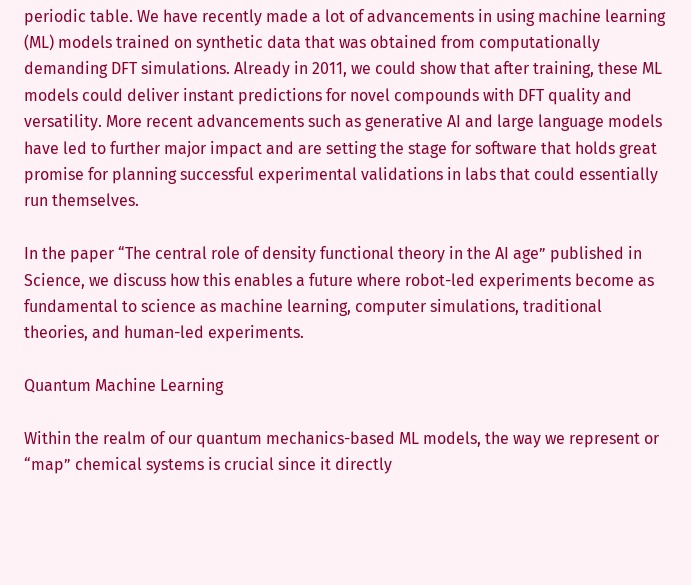periodic table. We have recently made a lot of advancements in using machine learning (ML) models trained on synthetic data that was obtained from computationally demanding DFT simulations. Already in 2011, we could show that after training, these ML models could deliver instant predictions for novel compounds with DFT quality and versatility. More recent advancements such as generative AI and large language models have led to further major impact and are setting the stage for software that holds great promise for planning successful experimental validations in labs that could essentially run themselves.

In the paper “The central role of density functional theory in the AI age” published in Science, we discuss how this enables a future where robot-led experiments become as fundamental to science as machine learning, computer simulations, traditional theories, and human-led experiments.

Quantum Machine Learning

Within the realm of our quantum mechanics-based ML models, the way we represent or “map” chemical systems is crucial since it directly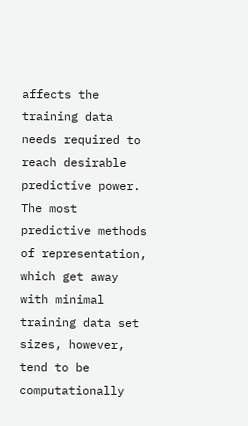affects the training data needs required to reach desirable predictive power. The most predictive methods of representation, which get away with minimal training data set sizes, however, tend to be computationally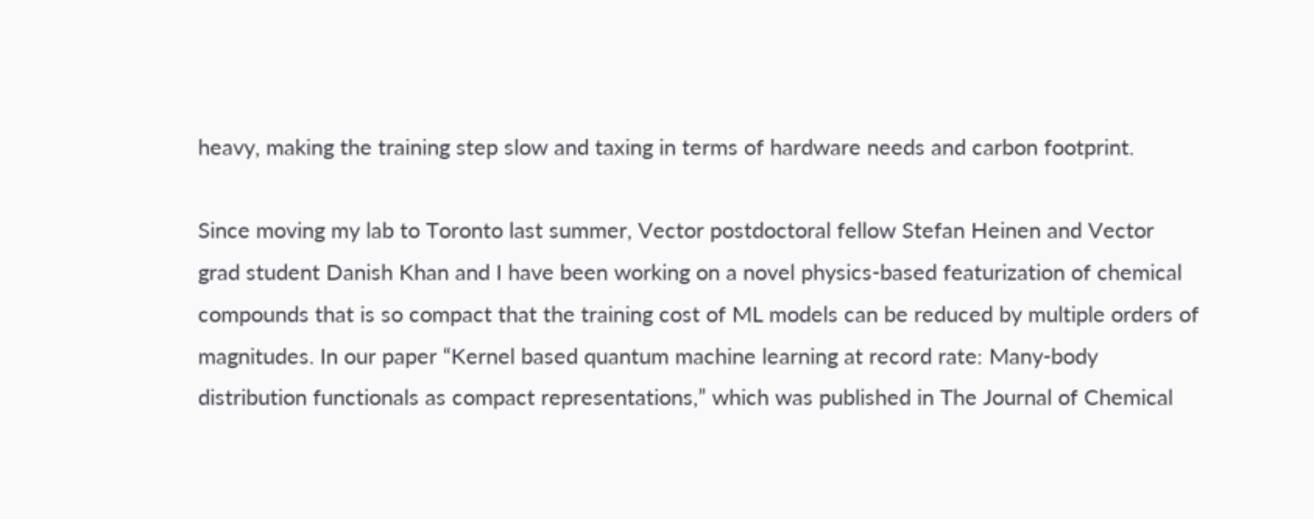heavy, making the training step slow and taxing in terms of hardware needs and carbon footprint.

Since moving my lab to Toronto last summer, Vector postdoctoral fellow Stefan Heinen and Vector grad student Danish Khan and I have been working on a novel physics-based featurization of chemical compounds that is so compact that the training cost of ML models can be reduced by multiple orders of magnitudes. In our paper “Kernel based quantum machine learning at record rate: Many-body distribution functionals as compact representations,” which was published in The Journal of Chemical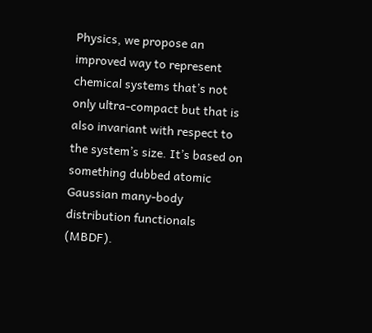Physics, we propose an improved way to represent chemical systems that’s not only ultra-compact but that is also invariant with respect to the system’s size. It’s based on something dubbed atomic Gaussian many-body distribution functionals (MBDF).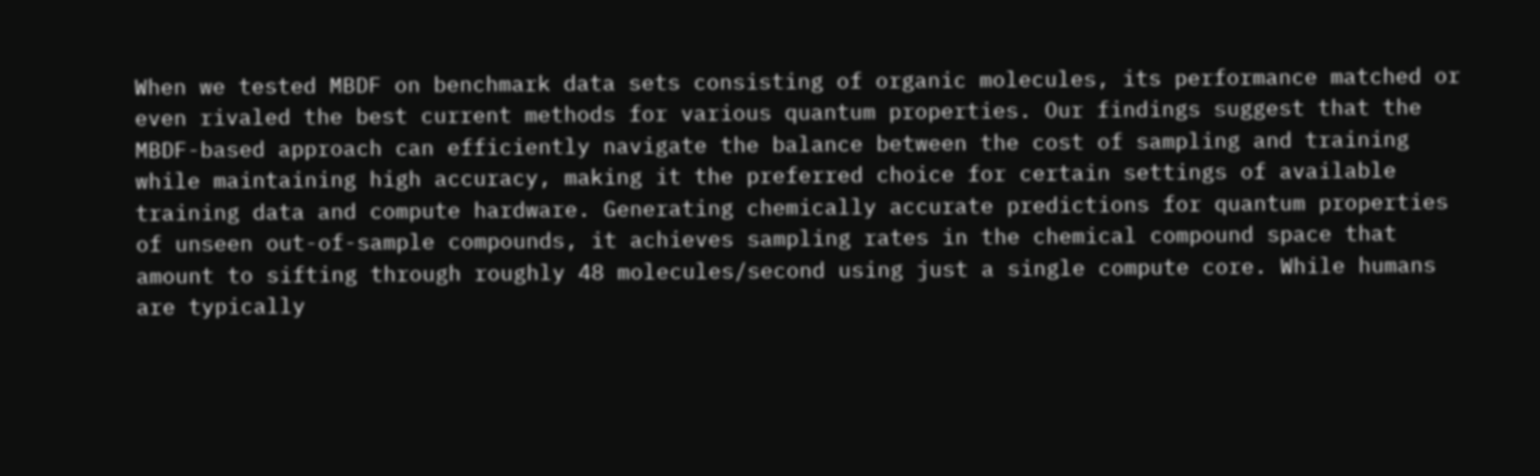When we tested MBDF on benchmark data sets consisting of organic molecules, its performance matched or even rivaled the best current methods for various quantum properties. Our findings suggest that the MBDF-based approach can efficiently navigate the balance between the cost of sampling and training while maintaining high accuracy, making it the preferred choice for certain settings of available training data and compute hardware. Generating chemically accurate predictions for quantum properties of unseen out-of-sample compounds, it achieves sampling rates in the chemical compound space that amount to sifting through roughly 48 molecules/second using just a single compute core. While humans are typically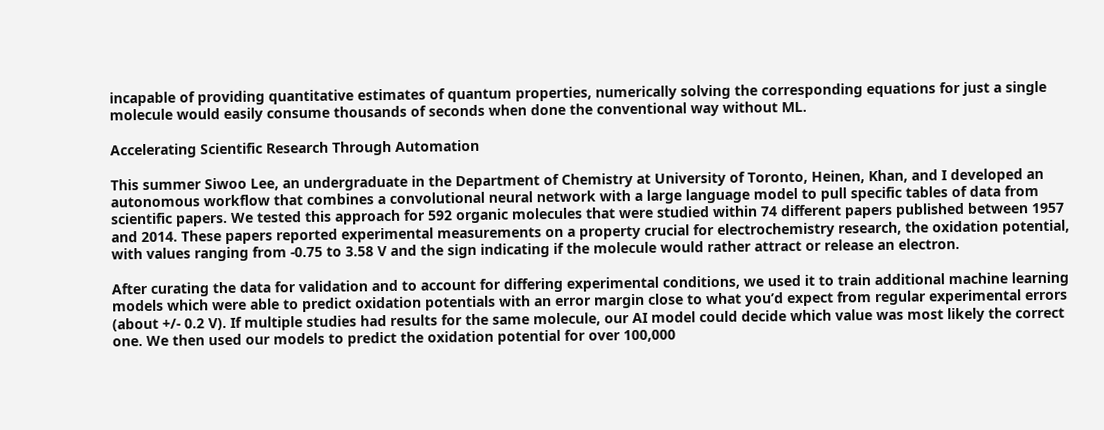incapable of providing quantitative estimates of quantum properties, numerically solving the corresponding equations for just a single molecule would easily consume thousands of seconds when done the conventional way without ML.

Accelerating Scientific Research Through Automation

This summer Siwoo Lee, an undergraduate in the Department of Chemistry at University of Toronto, Heinen, Khan, and I developed an autonomous workflow that combines a convolutional neural network with a large language model to pull specific tables of data from scientific papers. We tested this approach for 592 organic molecules that were studied within 74 different papers published between 1957 and 2014. These papers reported experimental measurements on a property crucial for electrochemistry research, the oxidation potential, with values ranging from -0.75 to 3.58 V and the sign indicating if the molecule would rather attract or release an electron.

After curating the data for validation and to account for differing experimental conditions, we used it to train additional machine learning models which were able to predict oxidation potentials with an error margin close to what you’d expect from regular experimental errors (about +/- 0.2 V). If multiple studies had results for the same molecule, our AI model could decide which value was most likely the correct one. We then used our models to predict the oxidation potential for over 100,000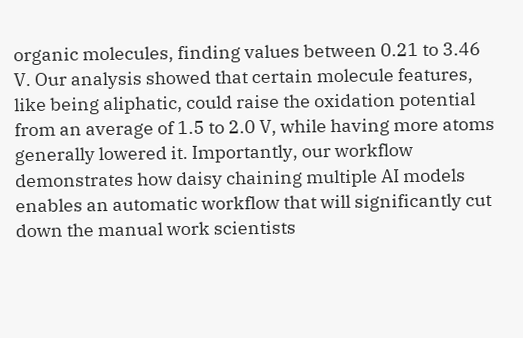organic molecules, finding values between 0.21 to 3.46 V. Our analysis showed that certain molecule features, like being aliphatic, could raise the oxidation potential from an average of 1.5 to 2.0 V, while having more atoms generally lowered it. Importantly, our workflow demonstrates how daisy chaining multiple AI models enables an automatic workflow that will significantly cut down the manual work scientists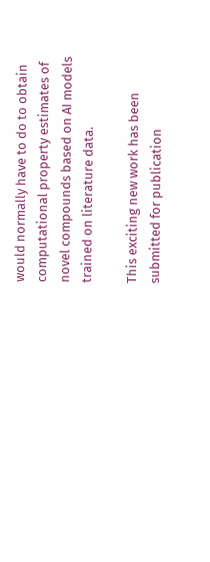would normally have to do to obtain computational property estimates of novel compounds based on AI models trained on literature data.

This exciting new work has been submitted for publication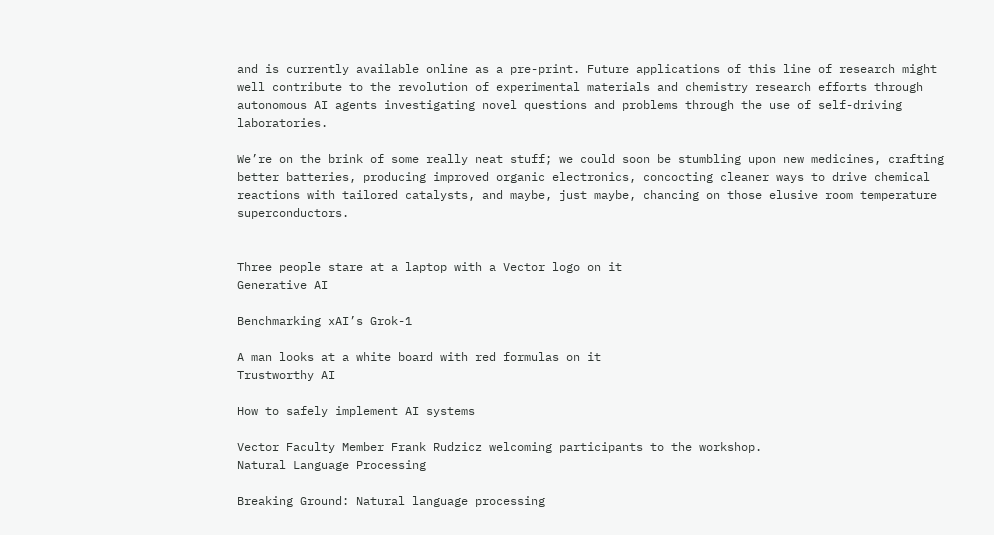and is currently available online as a pre-print. Future applications of this line of research might well contribute to the revolution of experimental materials and chemistry research efforts through autonomous AI agents investigating novel questions and problems through the use of self-driving laboratories.

We’re on the brink of some really neat stuff; we could soon be stumbling upon new medicines, crafting better batteries, producing improved organic electronics, concocting cleaner ways to drive chemical reactions with tailored catalysts, and maybe, just maybe, chancing on those elusive room temperature superconductors.


Three people stare at a laptop with a Vector logo on it
Generative AI

Benchmarking xAI’s Grok-1

A man looks at a white board with red formulas on it
Trustworthy AI

How to safely implement AI systems

Vector Faculty Member Frank Rudzicz welcoming participants to the workshop.
Natural Language Processing

Breaking Ground: Natural language processing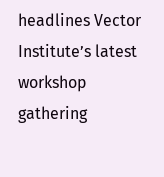headlines Vector Institute’s latest workshop gathering